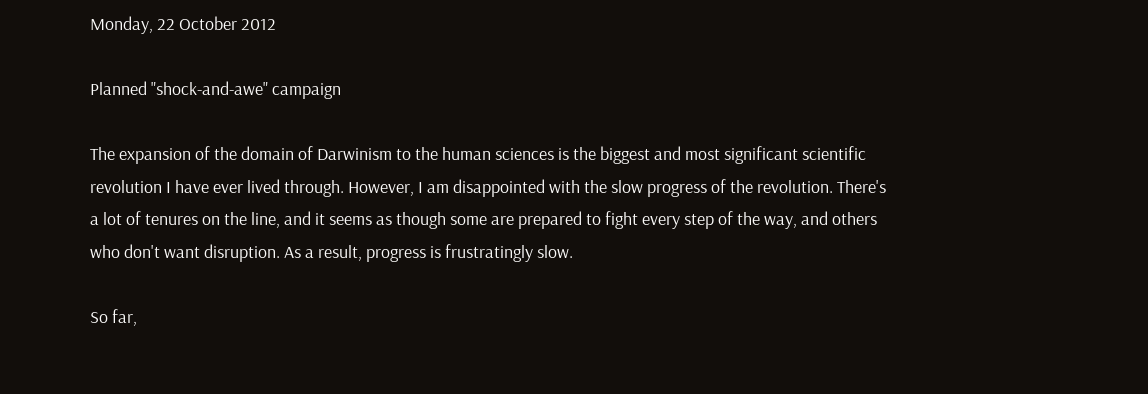Monday, 22 October 2012

Planned "shock-and-awe" campaign

The expansion of the domain of Darwinism to the human sciences is the biggest and most significant scientific revolution I have ever lived through. However, I am disappointed with the slow progress of the revolution. There's a lot of tenures on the line, and it seems as though some are prepared to fight every step of the way, and others who don't want disruption. As a result, progress is frustratingly slow.

So far,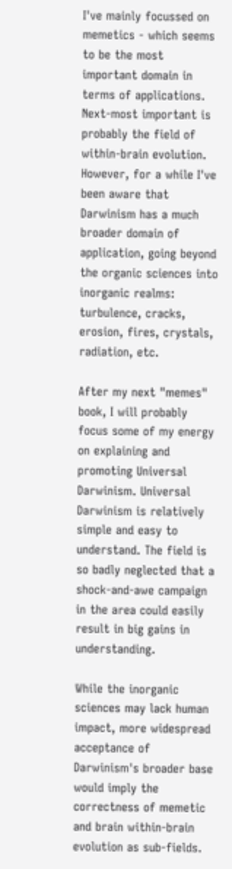I've mainly focussed on memetics - which seems to be the most important domain in terms of applications. Next-most important is probably the field of within-brain evolution. However, for a while I've been aware that Darwinism has a much broader domain of application, going beyond the organic sciences into inorganic realms: turbulence, cracks, erosion, fires, crystals, radiation, etc.

After my next "memes" book, I will probably focus some of my energy on explaining and promoting Universal Darwinism. Universal Darwinism is relatively simple and easy to understand. The field is so badly neglected that a shock-and-awe campaign in the area could easily result in big gains in understanding.

While the inorganic sciences may lack human impact, more widespread acceptance of Darwinism's broader base would imply the correctness of memetic and brain within-brain evolution as sub-fields.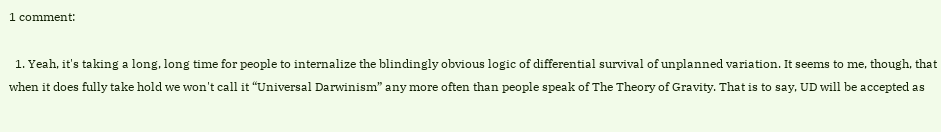1 comment:

  1. Yeah, it's taking a long, long time for people to internalize the blindingly obvious logic of differential survival of unplanned variation. It seems to me, though, that when it does fully take hold we won't call it “Universal Darwinism” any more often than people speak of The Theory of Gravity. That is to say, UD will be accepted as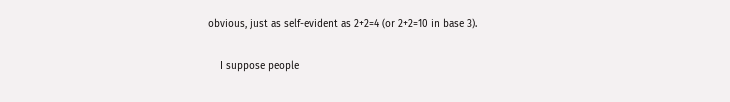obvious, just as self-evident as 2+2=4 (or 2+2=10 in base 3).

    I suppose people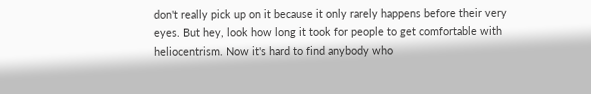don't really pick up on it because it only rarely happens before their very eyes. But hey, look how long it took for people to get comfortable with heliocentrism. Now it's hard to find anybody who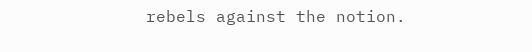rebels against the notion.